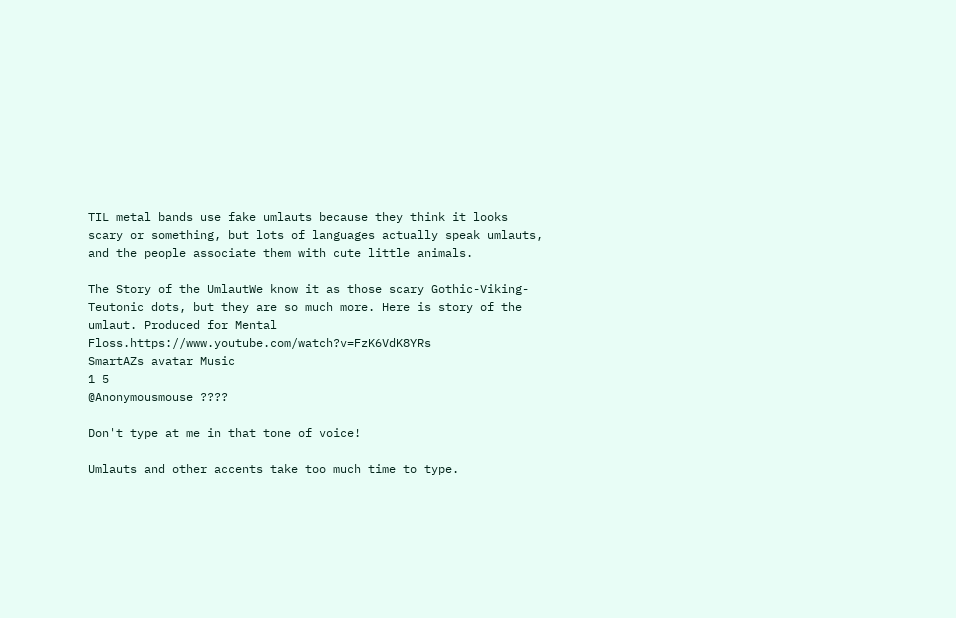TIL metal bands use fake umlauts because they think it looks scary or something, but lots of languages actually speak umlauts, and the people associate them with cute little animals.

The Story of the UmlautWe know it as those scary Gothic-Viking-Teutonic dots, but they are so much more. Here is story of the umlaut. Produced for Mental Floss.https://www.youtube.com/watch?v=FzK6VdK8YRs
SmartAZs avatar Music
1 5
@Anonymousmouse ????

Don't type at me in that tone of voice!

Umlauts and other accents take too much time to type.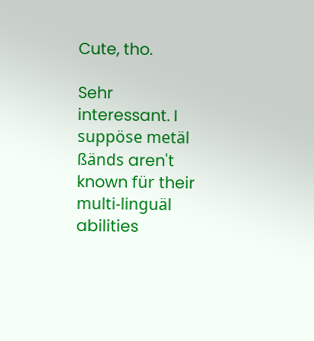Cute, tho.

Sehr interessant. I suppöse metäl ßänds aren't known für their multi-linguäl abilities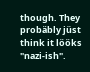though. They probäbly jüst think it lööks "nazi-ish".